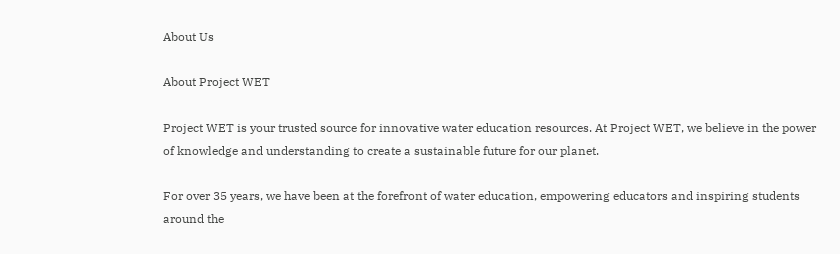About Us

About Project WET

Project WET is your trusted source for innovative water education resources. At Project WET, we believe in the power of knowledge and understanding to create a sustainable future for our planet.

For over 35 years, we have been at the forefront of water education, empowering educators and inspiring students around the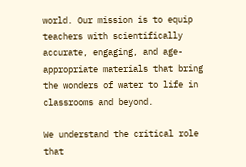world. Our mission is to equip teachers with scientifically accurate, engaging, and age-appropriate materials that bring the wonders of water to life in classrooms and beyond.

We understand the critical role that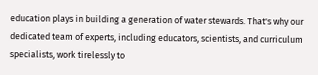education plays in building a generation of water stewards. That's why our dedicated team of experts, including educators, scientists, and curriculum specialists, work tirelessly to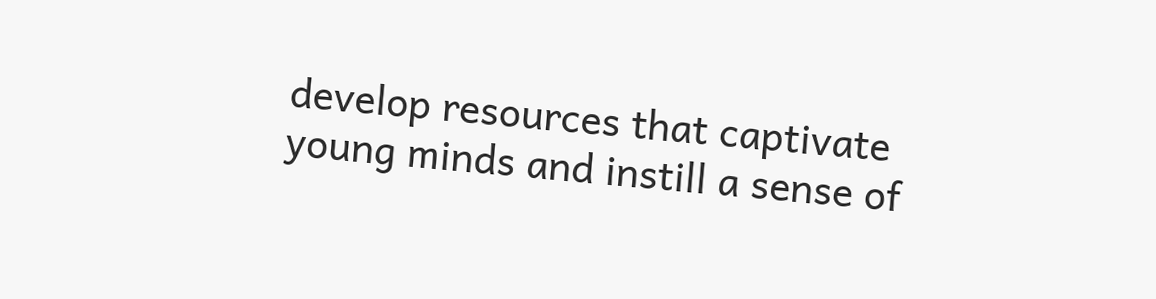develop resources that captivate young minds and instill a sense of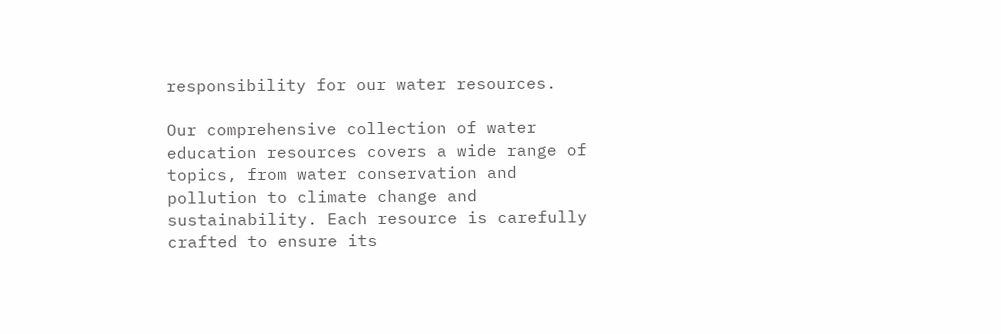responsibility for our water resources.

Our comprehensive collection of water education resources covers a wide range of topics, from water conservation and pollution to climate change and sustainability. Each resource is carefully crafted to ensure its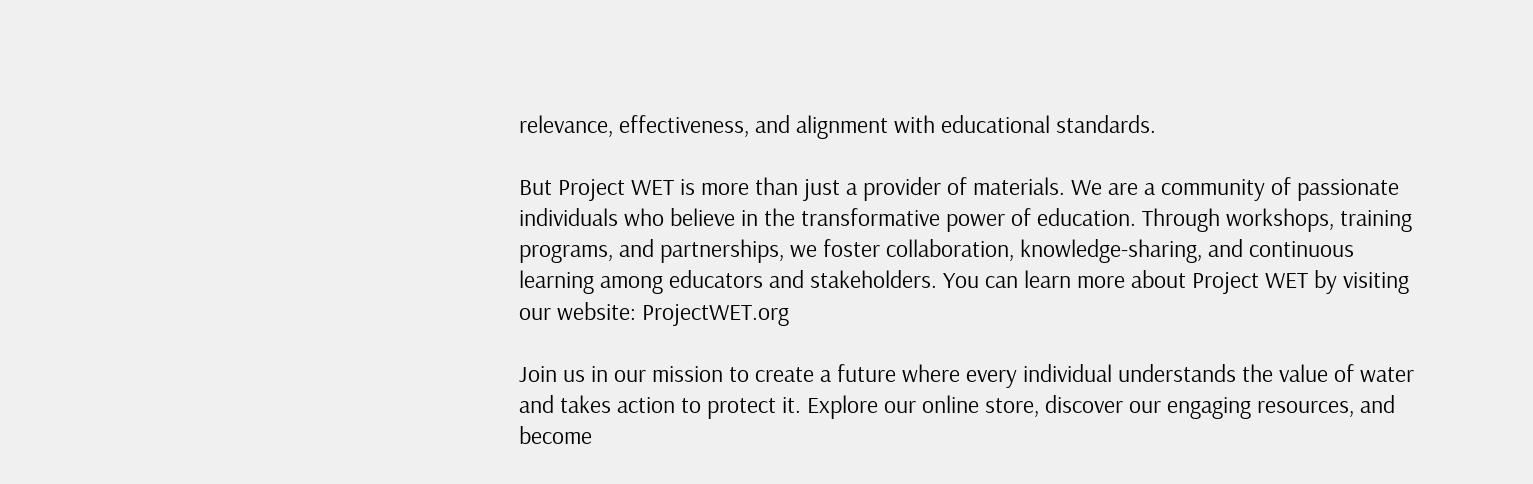relevance, effectiveness, and alignment with educational standards.

But Project WET is more than just a provider of materials. We are a community of passionate individuals who believe in the transformative power of education. Through workshops, training programs, and partnerships, we foster collaboration, knowledge-sharing, and continuous learning among educators and stakeholders. You can learn more about Project WET by visiting our website: ProjectWET.org

Join us in our mission to create a future where every individual understands the value of water and takes action to protect it. Explore our online store, discover our engaging resources, and become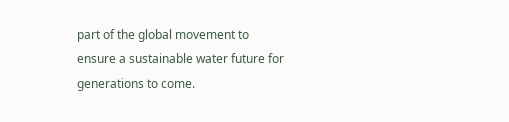part of the global movement to ensure a sustainable water future for generations to come.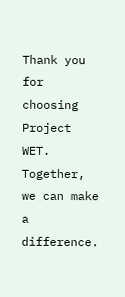Thank you for choosing Project WET. Together, we can make a difference.